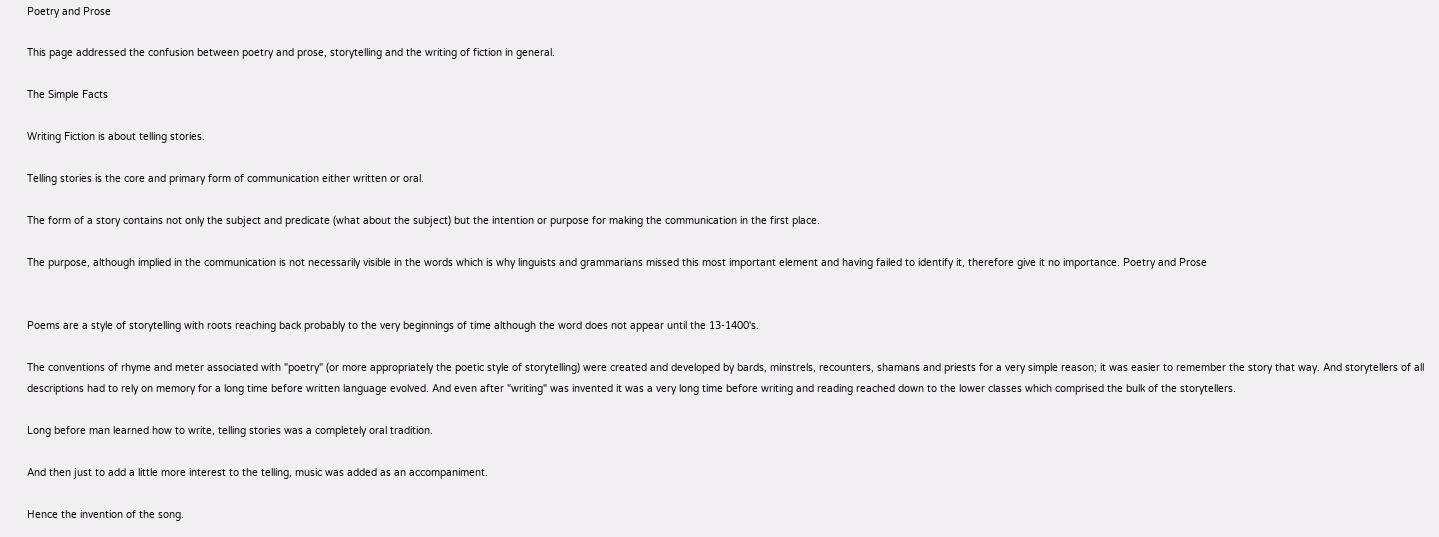Poetry and Prose

This page addressed the confusion between poetry and prose, storytelling and the writing of fiction in general.

The Simple Facts

Writing Fiction is about telling stories.

Telling stories is the core and primary form of communication either written or oral.

The form of a story contains not only the subject and predicate (what about the subject) but the intention or purpose for making the communication in the first place.

The purpose, although implied in the communication is not necessarily visible in the words which is why linguists and grammarians missed this most important element and having failed to identify it, therefore give it no importance. Poetry and Prose


Poems are a style of storytelling with roots reaching back probably to the very beginnings of time although the word does not appear until the 13-1400's.

The conventions of rhyme and meter associated with "poetry" (or more appropriately the poetic style of storytelling) were created and developed by bards, minstrels, recounters, shamans and priests for a very simple reason; it was easier to remember the story that way. And storytellers of all descriptions had to rely on memory for a long time before written language evolved. And even after "writing" was invented it was a very long time before writing and reading reached down to the lower classes which comprised the bulk of the storytellers.

Long before man learned how to write, telling stories was a completely oral tradition.

And then just to add a little more interest to the telling, music was added as an accompaniment.

Hence the invention of the song.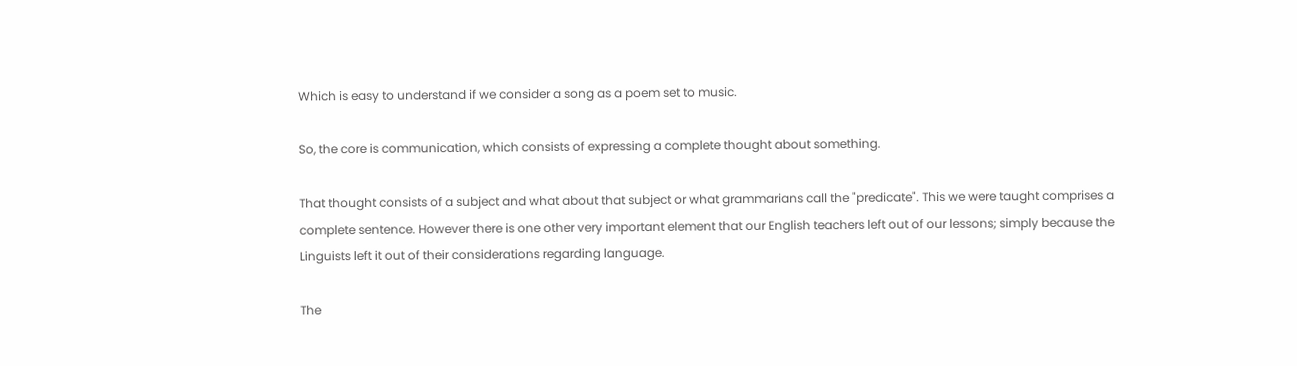Which is easy to understand if we consider a song as a poem set to music.

So, the core is communication, which consists of expressing a complete thought about something.

That thought consists of a subject and what about that subject or what grammarians call the "predicate". This we were taught comprises a complete sentence. However there is one other very important element that our English teachers left out of our lessons; simply because the Linguists left it out of their considerations regarding language.

The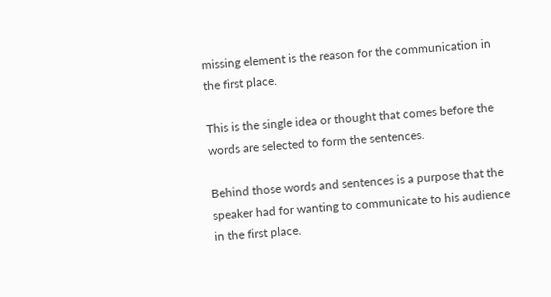missing element is the reason for the communication in the first place.

This is the single idea or thought that comes before the words are selected to form the sentences.

Behind those words and sentences is a purpose that the speaker had for wanting to communicate to his audience in the first place.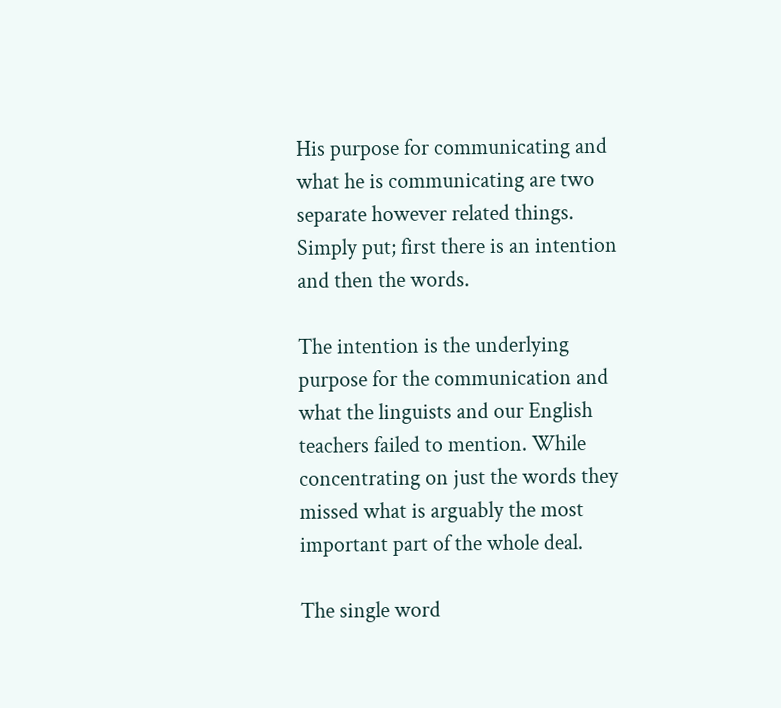His purpose for communicating and what he is communicating are two separate however related things. Simply put; first there is an intention and then the words.

The intention is the underlying purpose for the communication and what the linguists and our English teachers failed to mention. While concentrating on just the words they missed what is arguably the most important part of the whole deal.

The single word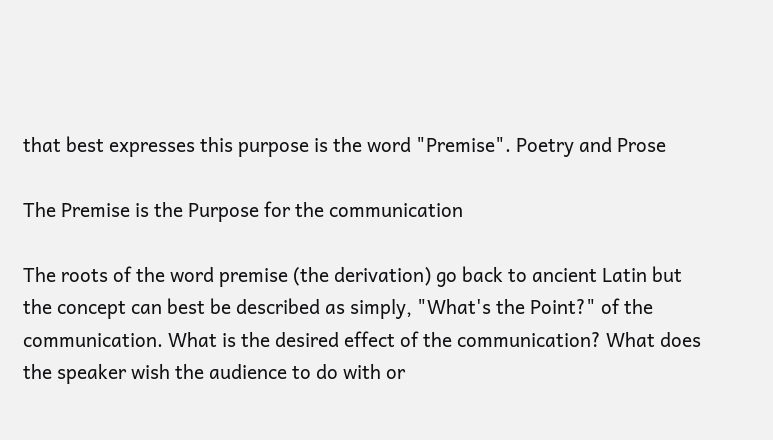that best expresses this purpose is the word "Premise". Poetry and Prose

The Premise is the Purpose for the communication

The roots of the word premise (the derivation) go back to ancient Latin but the concept can best be described as simply, "What's the Point?" of the communication. What is the desired effect of the communication? What does the speaker wish the audience to do with or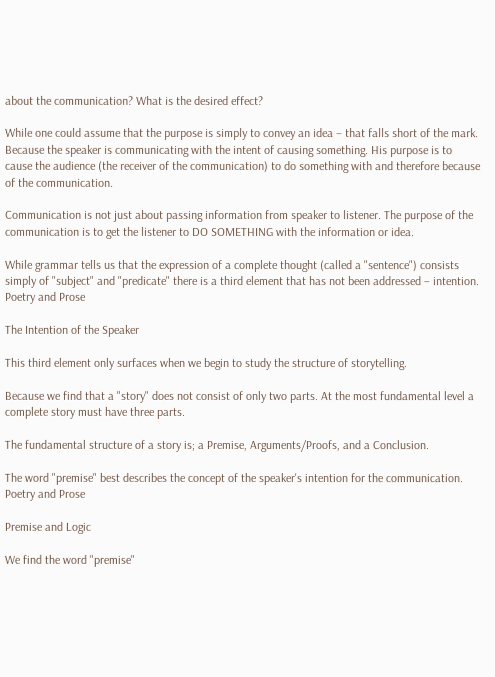about the communication? What is the desired effect?

While one could assume that the purpose is simply to convey an idea – that falls short of the mark. Because the speaker is communicating with the intent of causing something. His purpose is to cause the audience (the receiver of the communication) to do something with and therefore because of the communication.

Communication is not just about passing information from speaker to listener. The purpose of the communication is to get the listener to DO SOMETHING with the information or idea.

While grammar tells us that the expression of a complete thought (called a "sentence") consists simply of "subject" and "predicate" there is a third element that has not been addressed – intention. Poetry and Prose

The Intention of the Speaker

This third element only surfaces when we begin to study the structure of storytelling.

Because we find that a "story" does not consist of only two parts. At the most fundamental level a complete story must have three parts.

The fundamental structure of a story is; a Premise, Arguments/Proofs, and a Conclusion.

The word "premise" best describes the concept of the speaker's intention for the communication. Poetry and Prose

Premise and Logic

We find the word "premise"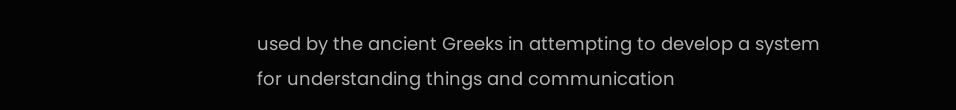used by the ancient Greeks in attempting to develop a system for understanding things and communication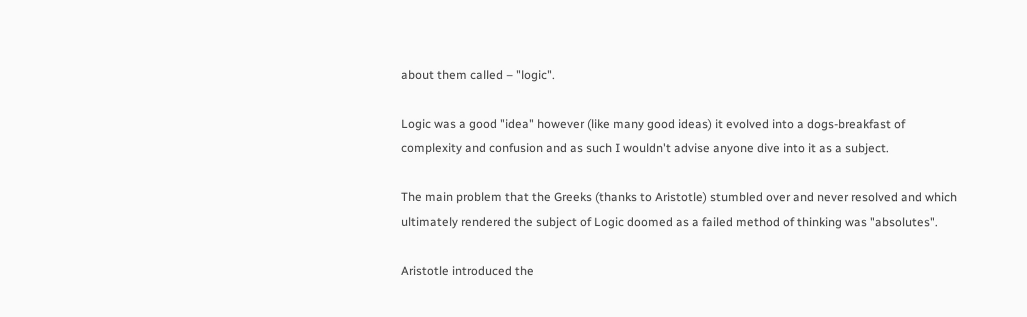about them called – "logic".

Logic was a good "idea" however (like many good ideas) it evolved into a dogs-breakfast of complexity and confusion and as such I wouldn't advise anyone dive into it as a subject.

The main problem that the Greeks (thanks to Aristotle) stumbled over and never resolved and which ultimately rendered the subject of Logic doomed as a failed method of thinking was "absolutes".

Aristotle introduced the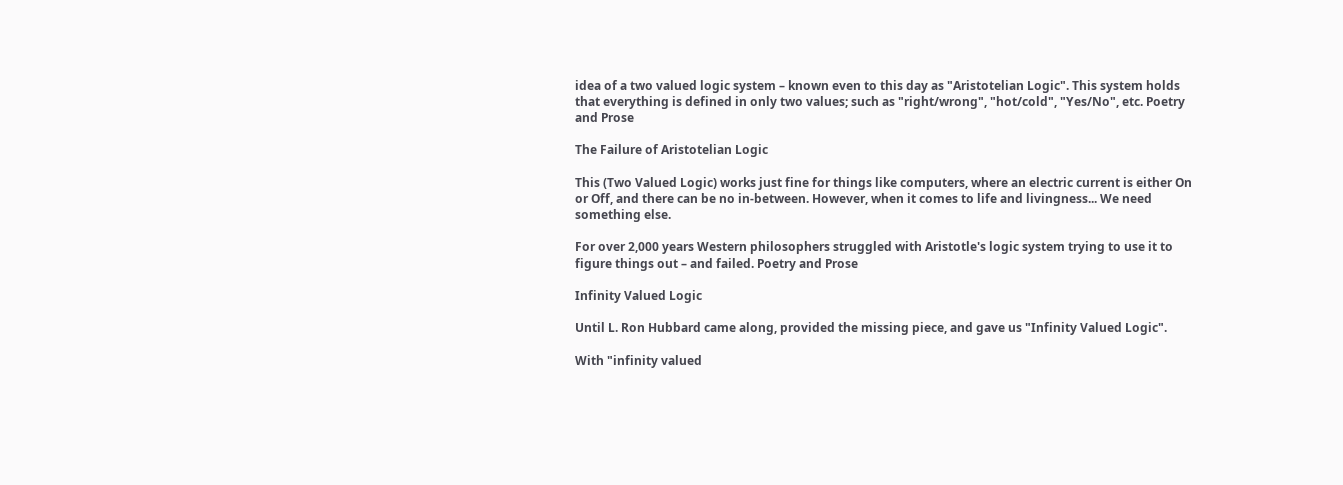idea of a two valued logic system – known even to this day as "Aristotelian Logic". This system holds that everything is defined in only two values; such as "right/wrong", "hot/cold", "Yes/No", etc. Poetry and Prose

The Failure of Aristotelian Logic

This (Two Valued Logic) works just fine for things like computers, where an electric current is either On or Off, and there can be no in-between. However, when it comes to life and livingness... We need something else.

For over 2,000 years Western philosophers struggled with Aristotle's logic system trying to use it to figure things out – and failed. Poetry and Prose

Infinity Valued Logic

Until L. Ron Hubbard came along, provided the missing piece, and gave us "Infinity Valued Logic".

With "infinity valued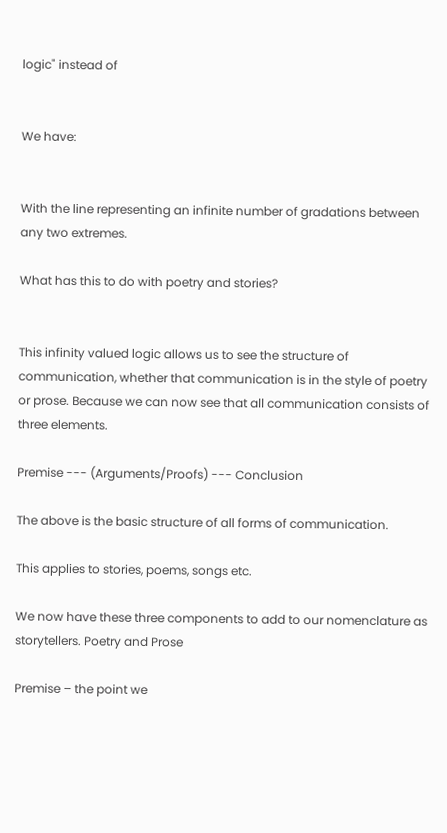logic" instead of


We have:


With the line representing an infinite number of gradations between any two extremes.

What has this to do with poetry and stories?


This infinity valued logic allows us to see the structure of communication, whether that communication is in the style of poetry or prose. Because we can now see that all communication consists of three elements.

Premise --- (Arguments/Proofs) --- Conclusion

The above is the basic structure of all forms of communication.

This applies to stories, poems, songs etc.

We now have these three components to add to our nomenclature as storytellers. Poetry and Prose

Premise – the point we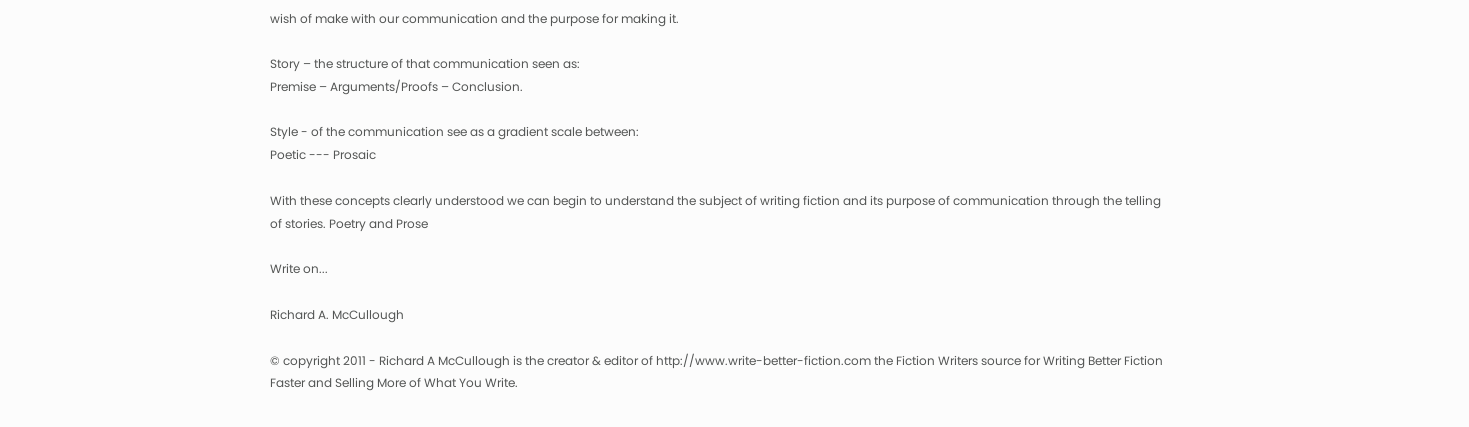wish of make with our communication and the purpose for making it.

Story – the structure of that communication seen as:
Premise – Arguments/Proofs – Conclusion.

Style - of the communication see as a gradient scale between:
Poetic --- Prosaic

With these concepts clearly understood we can begin to understand the subject of writing fiction and its purpose of communication through the telling of stories. Poetry and Prose

Write on...

Richard A. McCullough

© copyright 2011 - Richard A McCullough is the creator & editor of http://www.write-better-fiction.com the Fiction Writers source for Writing Better Fiction Faster and Selling More of What You Write.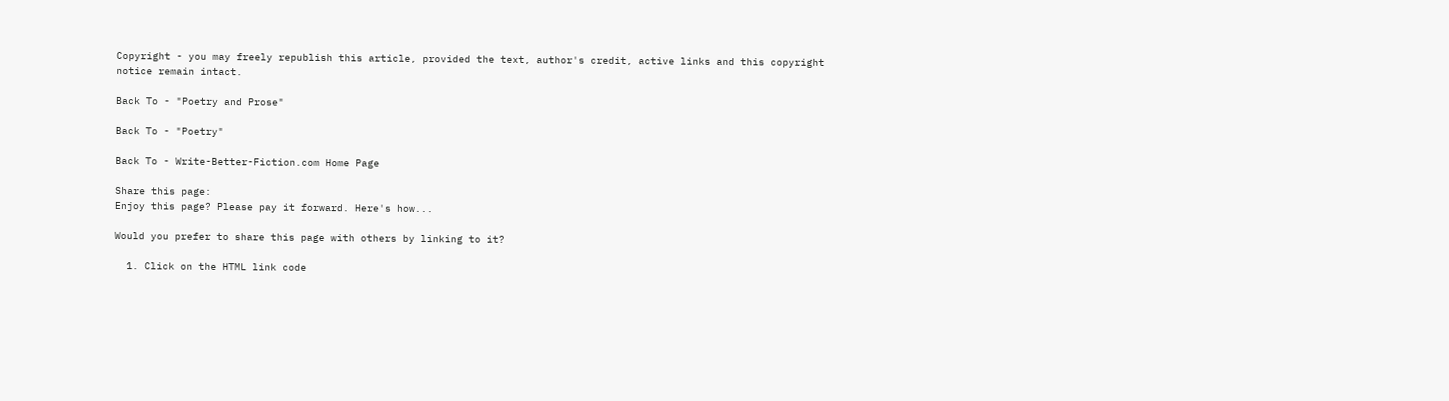Copyright - you may freely republish this article, provided the text, author's credit, active links and this copyright notice remain intact.

Back To - "Poetry and Prose"

Back To - "Poetry"

Back To - Write-Better-Fiction.com Home Page

Share this page:
Enjoy this page? Please pay it forward. Here's how...

Would you prefer to share this page with others by linking to it?

  1. Click on the HTML link code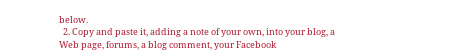below.
  2. Copy and paste it, adding a note of your own, into your blog, a Web page, forums, a blog comment, your Facebook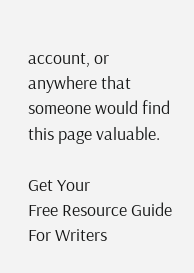account, or anywhere that someone would find this page valuable.

Get Your
Free Resource Guide
For Writers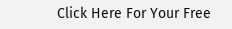Click Here For Your Free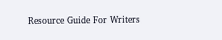Resource Guide For Writers